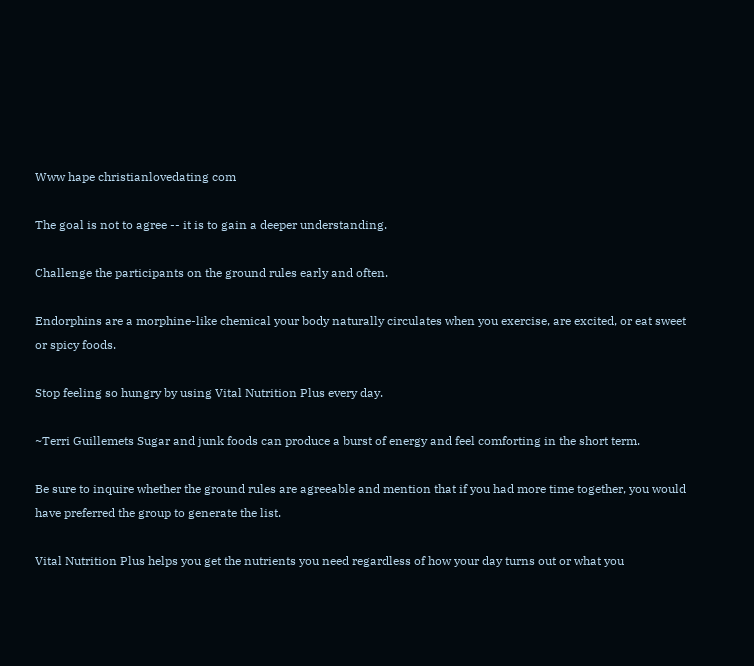Www hape christianlovedating com

The goal is not to agree -- it is to gain a deeper understanding.

Challenge the participants on the ground rules early and often.

Endorphins are a morphine-like chemical your body naturally circulates when you exercise, are excited, or eat sweet or spicy foods.

Stop feeling so hungry by using Vital Nutrition Plus every day.

~Terri Guillemets Sugar and junk foods can produce a burst of energy and feel comforting in the short term.

Be sure to inquire whether the ground rules are agreeable and mention that if you had more time together, you would have preferred the group to generate the list.

Vital Nutrition Plus helps you get the nutrients you need regardless of how your day turns out or what you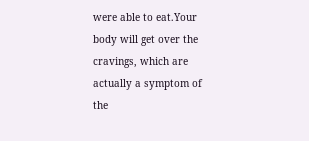were able to eat.Your body will get over the cravings, which are actually a symptom of the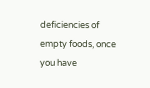deficiencies of empty foods, once you have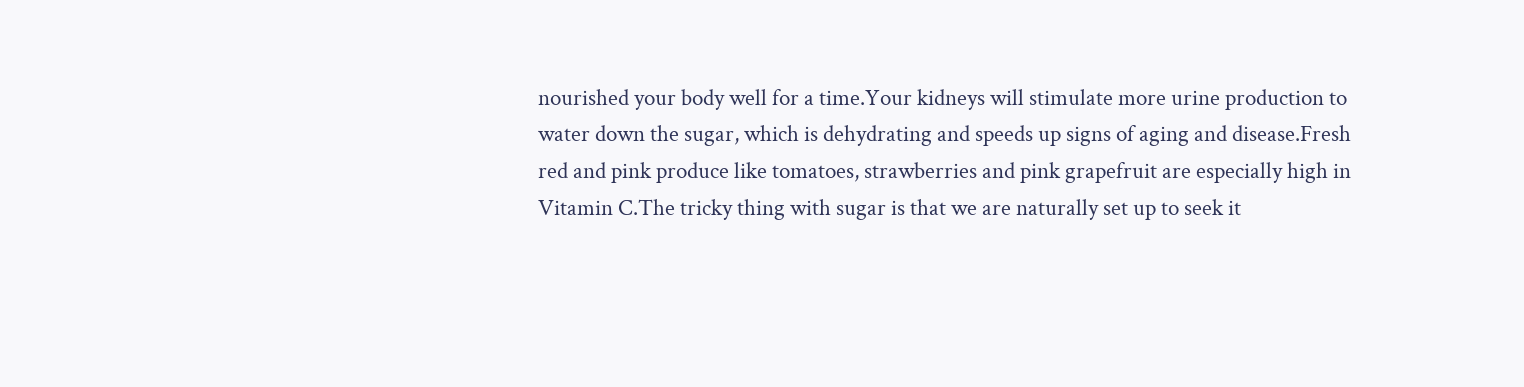nourished your body well for a time.Your kidneys will stimulate more urine production to water down the sugar, which is dehydrating and speeds up signs of aging and disease.Fresh red and pink produce like tomatoes, strawberries and pink grapefruit are especially high in Vitamin C.The tricky thing with sugar is that we are naturally set up to seek it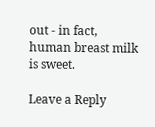out - in fact, human breast milk is sweet.

Leave a Reply